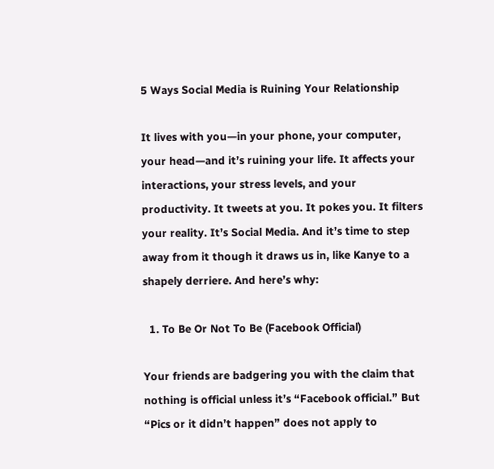5 Ways Social Media is Ruining Your Relationship

It lives with you—in your phone, your computer, your head—and it’s ruining your life. It affects your interactions, your stress levels, and your productivity. It tweets at you. It pokes you. It filters your reality. It’s Social Media. And it’s time to step away from it though it draws us in, like Kanye to a shapely derriere. And here’s why:

  1. To Be Or Not To Be (Facebook Official)

Your friends are badgering you with the claim that nothing is official unless it’s “Facebook official.” But “Pics or it didn’t happen” does not apply to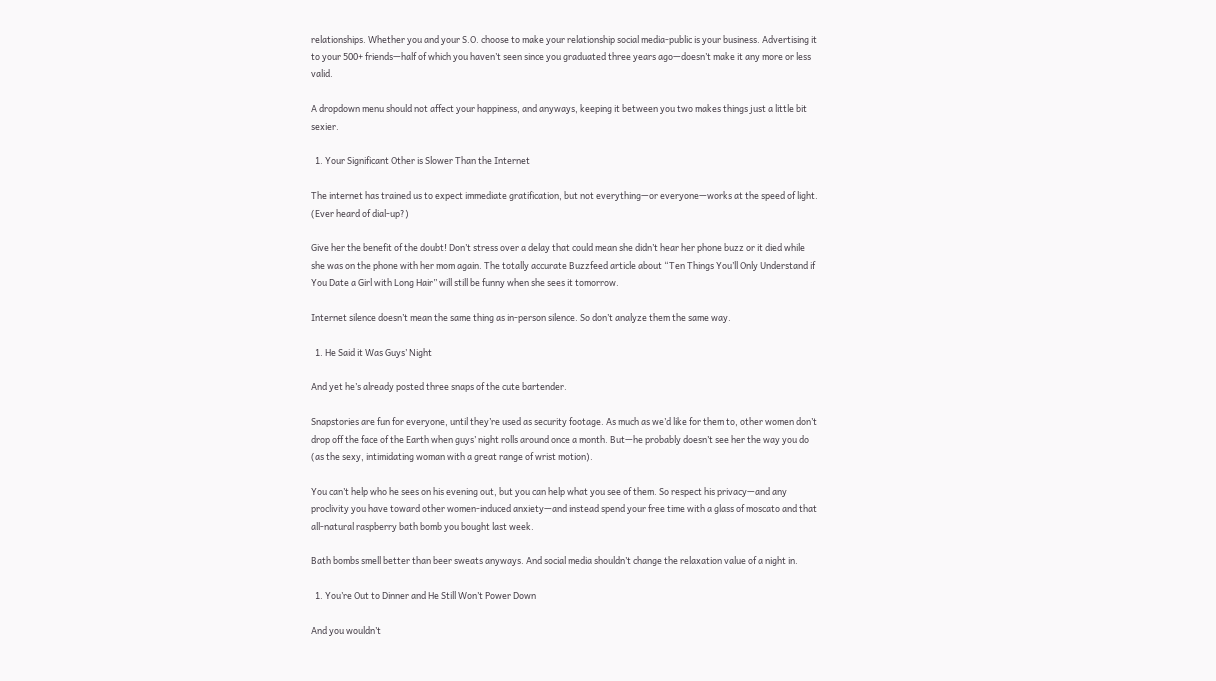relationships. Whether you and your S.O. choose to make your relationship social media-public is your business. Advertising it to your 500+ friends—half of which you haven’t seen since you graduated three years ago—doesn’t make it any more or less valid.

A dropdown menu should not affect your happiness, and anyways, keeping it between you two makes things just a little bit sexier.

  1. Your Significant Other is Slower Than the Internet

The internet has trained us to expect immediate gratification, but not everything—or everyone—works at the speed of light. (Ever heard of dial-up?)

Give her the benefit of the doubt! Don’t stress over a delay that could mean she didn’t hear her phone buzz or it died while she was on the phone with her mom again. The totally accurate Buzzfeed article about “Ten Things You’ll Only Understand if You Date a Girl with Long Hair” will still be funny when she sees it tomorrow.

Internet silence doesn’t mean the same thing as in-person silence. So don’t analyze them the same way.

  1. He Said it Was Guys’ Night

And yet he’s already posted three snaps of the cute bartender.

Snapstories are fun for everyone, until they’re used as security footage. As much as we’d like for them to, other women don’t drop off the face of the Earth when guys’ night rolls around once a month. But—he probably doesn’t see her the way you do (as the sexy, intimidating woman with a great range of wrist motion).

You can’t help who he sees on his evening out, but you can help what you see of them. So respect his privacy—and any proclivity you have toward other women-induced anxiety—and instead spend your free time with a glass of moscato and that all-natural raspberry bath bomb you bought last week.

Bath bombs smell better than beer sweats anyways. And social media shouldn’t change the relaxation value of a night in.

  1. You’re Out to Dinner and He Still Won’t Power Down

And you wouldn’t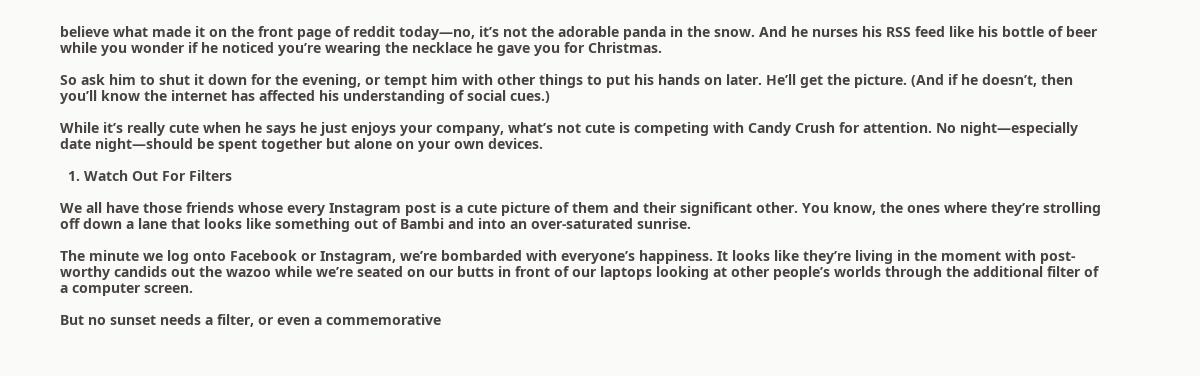believe what made it on the front page of reddit today—no, it’s not the adorable panda in the snow. And he nurses his RSS feed like his bottle of beer while you wonder if he noticed you’re wearing the necklace he gave you for Christmas.

So ask him to shut it down for the evening, or tempt him with other things to put his hands on later. He’ll get the picture. (And if he doesn’t, then you’ll know the internet has affected his understanding of social cues.)

While it’s really cute when he says he just enjoys your company, what’s not cute is competing with Candy Crush for attention. No night—especially date night—should be spent together but alone on your own devices.

  1. Watch Out For Filters

We all have those friends whose every Instagram post is a cute picture of them and their significant other. You know, the ones where they’re strolling off down a lane that looks like something out of Bambi and into an over-saturated sunrise.

The minute we log onto Facebook or Instagram, we’re bombarded with everyone’s happiness. It looks like they’re living in the moment with post-worthy candids out the wazoo while we’re seated on our butts in front of our laptops looking at other people’s worlds through the additional filter of a computer screen.

But no sunset needs a filter, or even a commemorative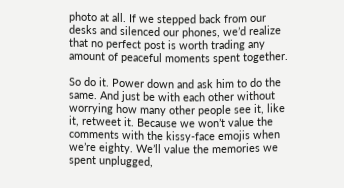photo at all. If we stepped back from our desks and silenced our phones, we’d realize that no perfect post is worth trading any amount of peaceful moments spent together.

So do it. Power down and ask him to do the same. And just be with each other without worrying how many other people see it, like it, retweet it. Because we won’t value the comments with the kissy-face emojis when we’re eighty. We’ll value the memories we spent unplugged,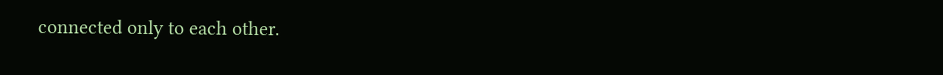connected only to each other.